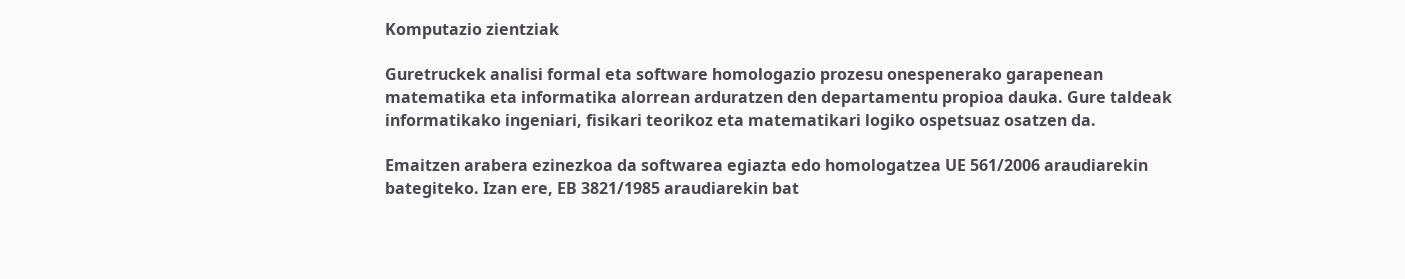Komputazio zientziak

Guretruckek analisi formal eta software homologazio prozesu onespenerako garapenean matematika eta informatika alorrean arduratzen den departamentu propioa dauka. Gure taldeak informatikako ingeniari, fisikari teorikoz eta matematikari logiko ospetsuaz osatzen da.

Emaitzen arabera ezinezkoa da softwarea egiazta edo homologatzea UE 561/2006 araudiarekin bategiteko. Izan ere, EB 3821/1985 araudiarekin bat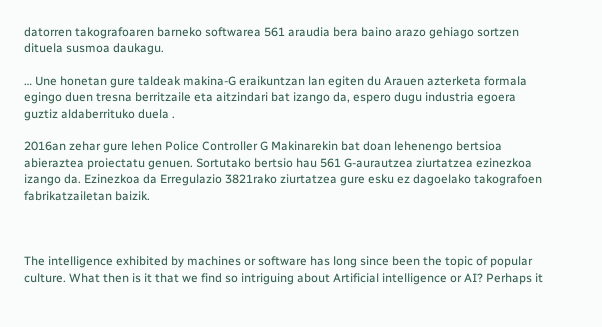datorren takografoaren barneko softwarea 561 araudia bera baino arazo gehiago sortzen dituela susmoa daukagu.

… Une honetan gure taldeak makina-G eraikuntzan lan egiten du Arauen azterketa formala egingo duen tresna berritzaile eta aitzindari bat izango da, espero dugu industria egoera guztiz aldaberrituko duela .

2016an zehar gure lehen Police Controller G Makinarekin bat doan lehenengo bertsioa abieraztea proiectatu genuen. Sortutako bertsio hau 561 G-aurautzea ziurtatzea ezinezkoa izango da. Ezinezkoa da Erregulazio 3821rako ziurtatzea gure esku ez dagoelako takografoen fabrikatzailetan baizik.



The intelligence exhibited by machines or software has long since been the topic of popular culture. What then is it that we find so intriguing about Artificial intelligence or AI? Perhaps it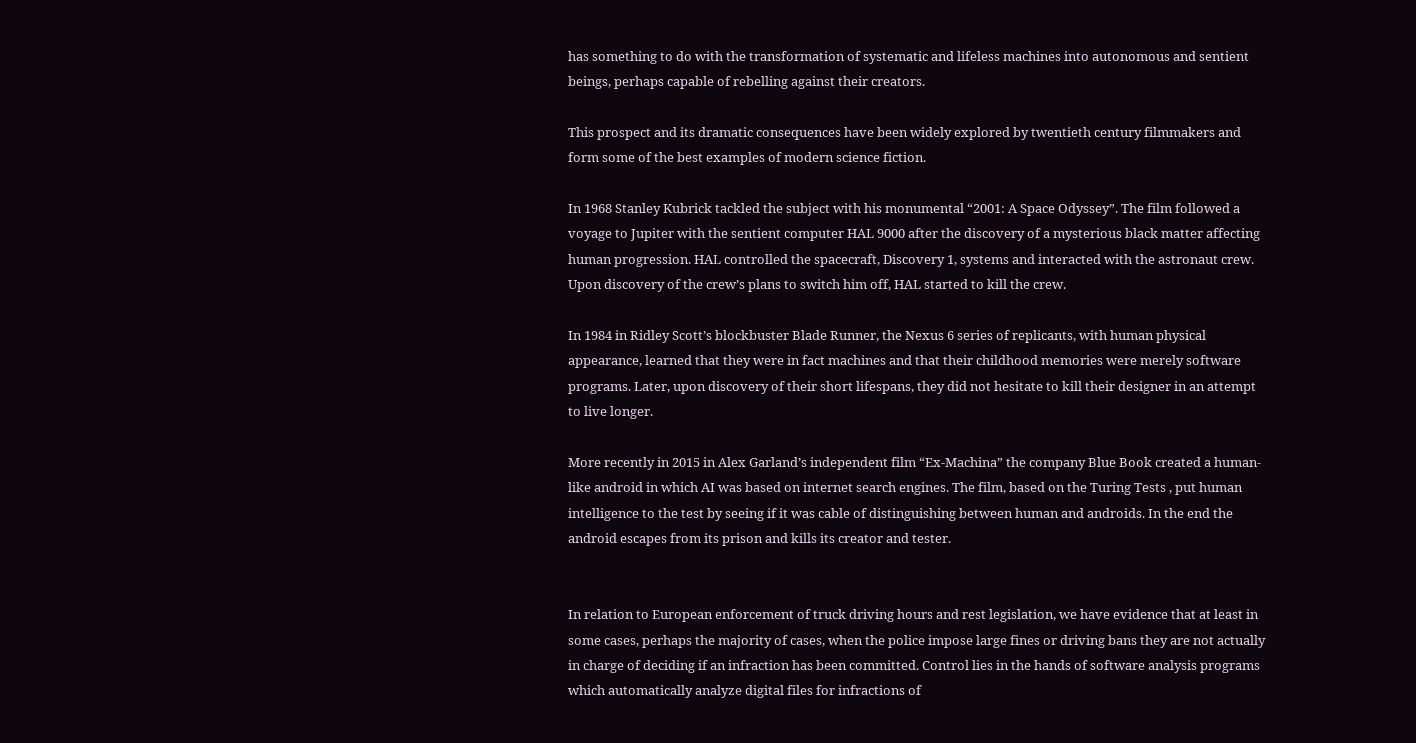has something to do with the transformation of systematic and lifeless machines into autonomous and sentient beings, perhaps capable of rebelling against their creators.

This prospect and its dramatic consequences have been widely explored by twentieth century filmmakers and form some of the best examples of modern science fiction.

In 1968 Stanley Kubrick tackled the subject with his monumental “2001: A Space Odyssey”. The film followed a voyage to Jupiter with the sentient computer HAL 9000 after the discovery of a mysterious black matter affecting human progression. HAL controlled the spacecraft, Discovery 1, systems and interacted with the astronaut crew. Upon discovery of the crew’s plans to switch him off, HAL started to kill the crew.

In 1984 in Ridley Scott’s blockbuster Blade Runner, the Nexus 6 series of replicants, with human physical appearance, learned that they were in fact machines and that their childhood memories were merely software programs. Later, upon discovery of their short lifespans, they did not hesitate to kill their designer in an attempt to live longer.

More recently in 2015 in Alex Garland’s independent film “Ex-Machina” the company Blue Book created a human-like android in which AI was based on internet search engines. The film, based on the Turing Tests , put human intelligence to the test by seeing if it was cable of distinguishing between human and androids. In the end the android escapes from its prison and kills its creator and tester.


In relation to European enforcement of truck driving hours and rest legislation, we have evidence that at least in some cases, perhaps the majority of cases, when the police impose large fines or driving bans they are not actually in charge of deciding if an infraction has been committed. Control lies in the hands of software analysis programs which automatically analyze digital files for infractions of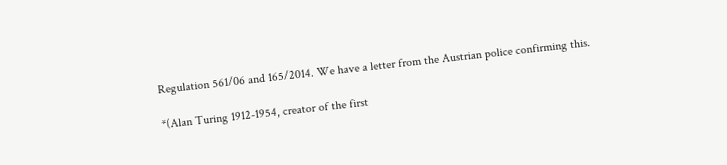Regulation 561/06 and 165/2014. We have a letter from the Austrian police confirming this.

*(Alan Turing 1912-1954, creator of the first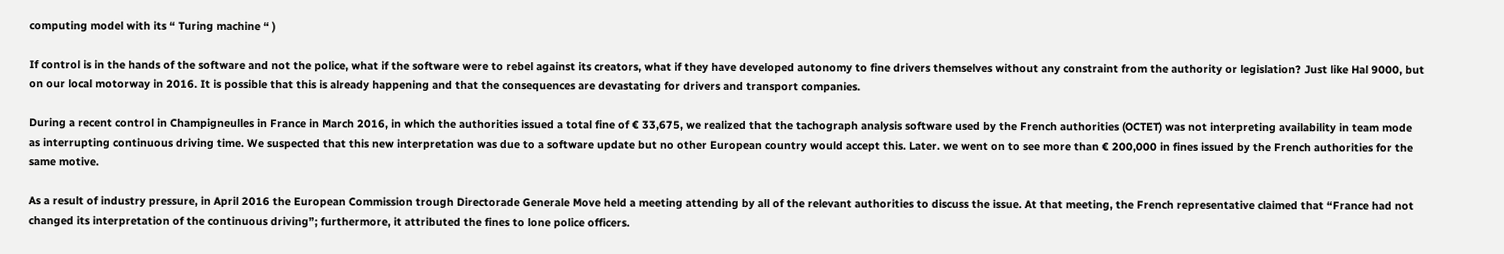computing model with its “ Turing machine “ )

If control is in the hands of the software and not the police, what if the software were to rebel against its creators, what if they have developed autonomy to fine drivers themselves without any constraint from the authority or legislation? Just like Hal 9000, but on our local motorway in 2016. It is possible that this is already happening and that the consequences are devastating for drivers and transport companies.

During a recent control in Champigneulles in France in March 2016, in which the authorities issued a total fine of € 33,675, we realized that the tachograph analysis software used by the French authorities (OCTET) was not interpreting availability in team mode as interrupting continuous driving time. We suspected that this new interpretation was due to a software update but no other European country would accept this. Later. we went on to see more than € 200,000 in fines issued by the French authorities for the same motive.

As a result of industry pressure, in April 2016 the European Commission trough Directorade Generale Move held a meeting attending by all of the relevant authorities to discuss the issue. At that meeting, the French representative claimed that “France had not changed its interpretation of the continuous driving”; furthermore, it attributed the fines to lone police officers.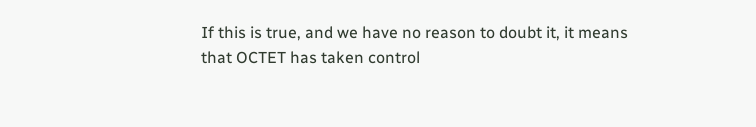If this is true, and we have no reason to doubt it, it means that OCTET has taken control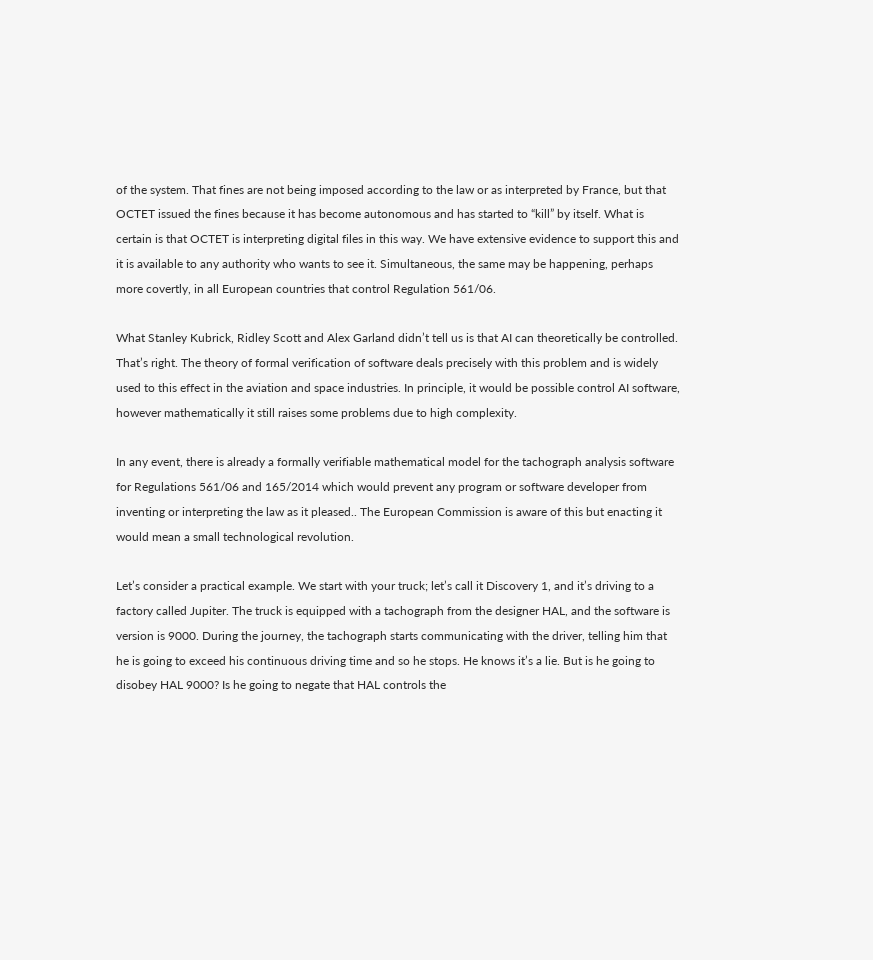of the system. That fines are not being imposed according to the law or as interpreted by France, but that OCTET issued the fines because it has become autonomous and has started to “kill” by itself. What is certain is that OCTET is interpreting digital files in this way. We have extensive evidence to support this and it is available to any authority who wants to see it. Simultaneous, the same may be happening, perhaps more covertly, in all European countries that control Regulation 561/06.

What Stanley Kubrick, Ridley Scott and Alex Garland didn’t tell us is that AI can theoretically be controlled. That’s right. The theory of formal verification of software deals precisely with this problem and is widely used to this effect in the aviation and space industries. In principle, it would be possible control AI software, however mathematically it still raises some problems due to high complexity.

In any event, there is already a formally verifiable mathematical model for the tachograph analysis software for Regulations 561/06 and 165/2014 which would prevent any program or software developer from inventing or interpreting the law as it pleased.. The European Commission is aware of this but enacting it would mean a small technological revolution.

Let’s consider a practical example. We start with your truck; let’s call it Discovery 1, and it’s driving to a factory called Jupiter. The truck is equipped with a tachograph from the designer HAL, and the software is version is 9000. During the journey, the tachograph starts communicating with the driver, telling him that he is going to exceed his continuous driving time and so he stops. He knows it’s a lie. But is he going to disobey HAL 9000? Is he going to negate that HAL controls the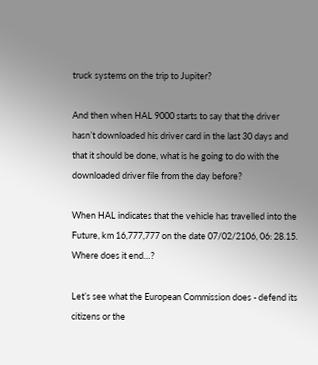truck systems on the trip to Jupiter?

And then when HAL 9000 starts to say that the driver hasn’t downloaded his driver card in the last 30 days and that it should be done, what is he going to do with the downloaded driver file from the day before?

When HAL indicates that the vehicle has travelled into the Future, km 16,777,777 on the date 07/02/2106, 06: 28.15. Where does it end…?

Let’s see what the European Commission does - defend its citizens or the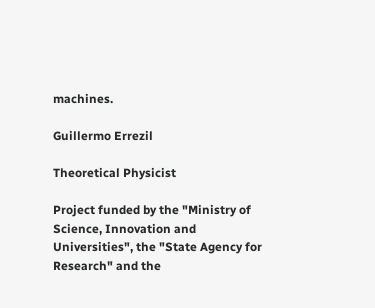machines.

Guillermo Errezil

Theoretical Physicist

Project funded by the "Ministry of Science, Innovation and Universities", the "State Agency for Research" and the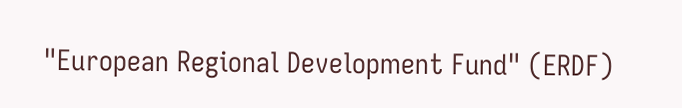"European Regional Development Fund" (ERDF)